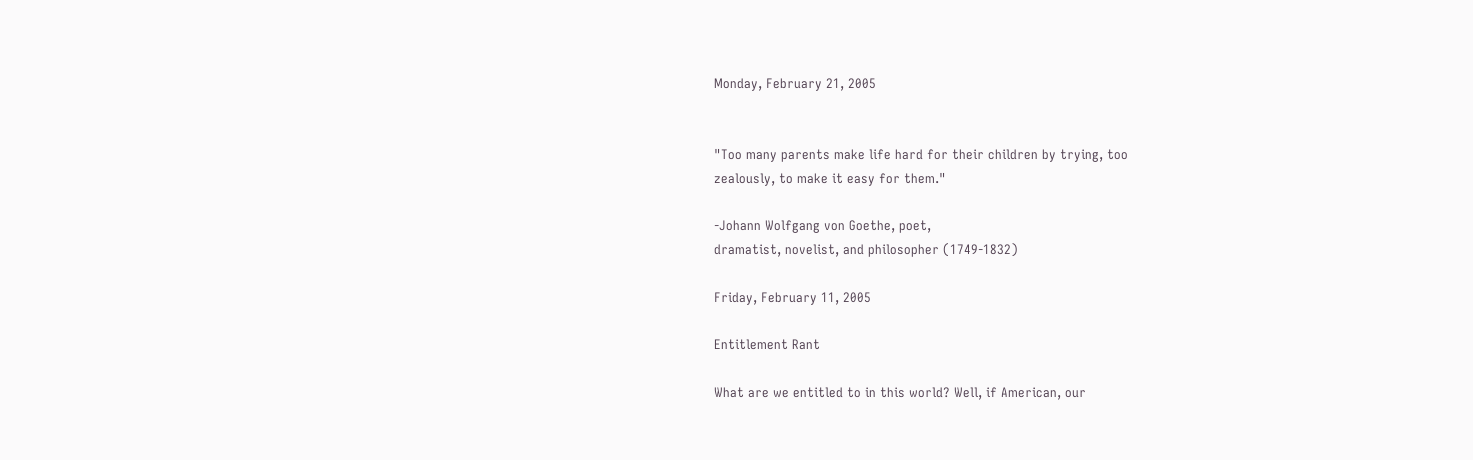Monday, February 21, 2005


"Too many parents make life hard for their children by trying, too
zealously, to make it easy for them."

-Johann Wolfgang von Goethe, poet,
dramatist, novelist, and philosopher (1749-1832)

Friday, February 11, 2005

Entitlement Rant

What are we entitled to in this world? Well, if American, our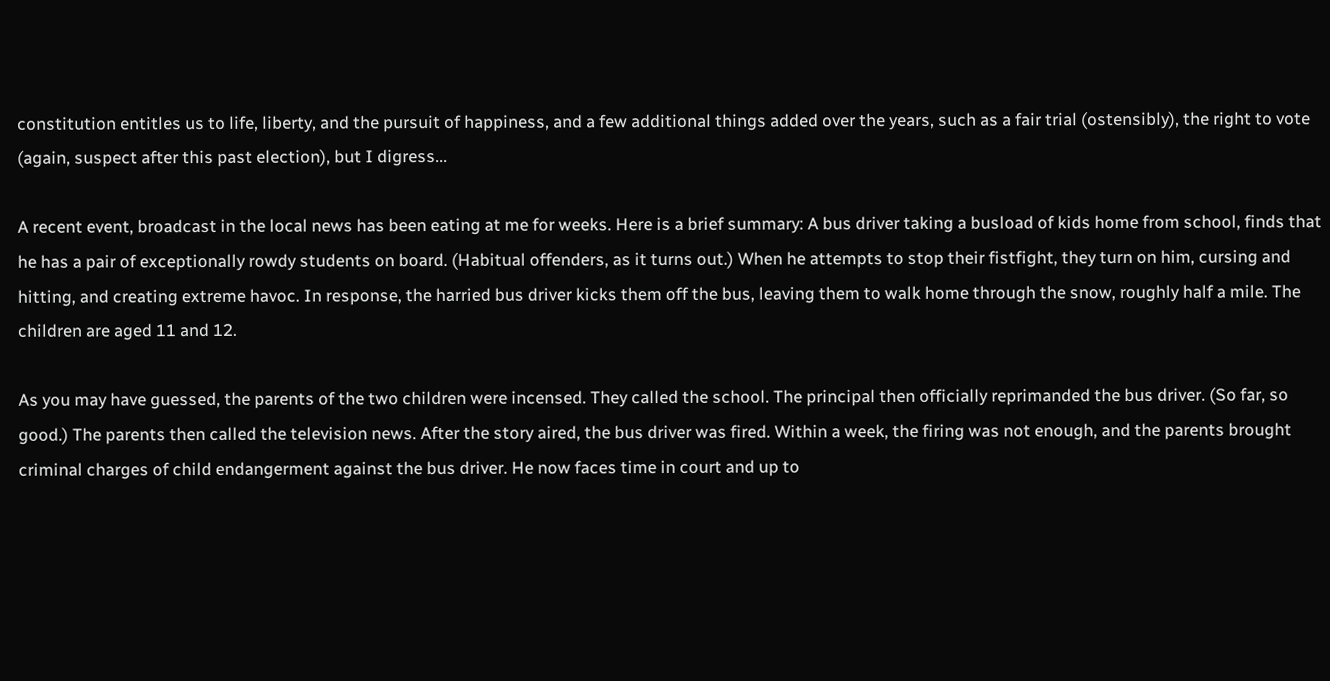constitution entitles us to life, liberty, and the pursuit of happiness, and a few additional things added over the years, such as a fair trial (ostensibly), the right to vote (again, suspect after this past election), but I digress...

A recent event, broadcast in the local news has been eating at me for weeks. Here is a brief summary: A bus driver taking a busload of kids home from school, finds that he has a pair of exceptionally rowdy students on board. (Habitual offenders, as it turns out.) When he attempts to stop their fistfight, they turn on him, cursing and hitting, and creating extreme havoc. In response, the harried bus driver kicks them off the bus, leaving them to walk home through the snow, roughly half a mile. The children are aged 11 and 12.

As you may have guessed, the parents of the two children were incensed. They called the school. The principal then officially reprimanded the bus driver. (So far, so good.) The parents then called the television news. After the story aired, the bus driver was fired. Within a week, the firing was not enough, and the parents brought criminal charges of child endangerment against the bus driver. He now faces time in court and up to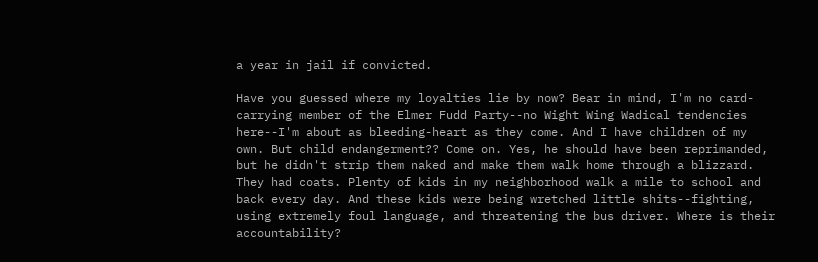a year in jail if convicted.

Have you guessed where my loyalties lie by now? Bear in mind, I'm no card-carrying member of the Elmer Fudd Party--no Wight Wing Wadical tendencies here--I'm about as bleeding-heart as they come. And I have children of my own. But child endangerment?? Come on. Yes, he should have been reprimanded, but he didn't strip them naked and make them walk home through a blizzard. They had coats. Plenty of kids in my neighborhood walk a mile to school and back every day. And these kids were being wretched little shits--fighting, using extremely foul language, and threatening the bus driver. Where is their accountability?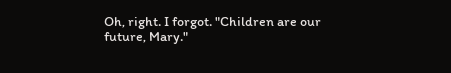Oh, right. I forgot. "Children are our future, Mary."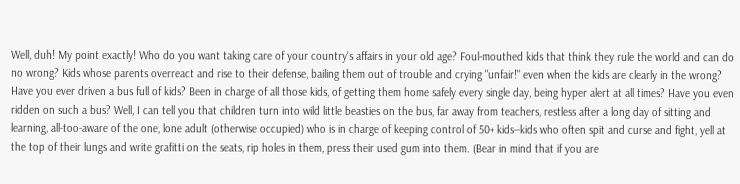Well, duh! My point exactly! Who do you want taking care of your country's affairs in your old age? Foul-mouthed kids that think they rule the world and can do no wrong? Kids whose parents overreact and rise to their defense, bailing them out of trouble and crying "unfair!" even when the kids are clearly in the wrong? Have you ever driven a bus full of kids? Been in charge of all those kids, of getting them home safely every single day, being hyper alert at all times? Have you even ridden on such a bus? Well, I can tell you that children turn into wild little beasties on the bus, far away from teachers, restless after a long day of sitting and learning, all-too-aware of the one, lone adult (otherwise occupied) who is in charge of keeping control of 50+ kids--kids who often spit and curse and fight, yell at the top of their lungs and write grafitti on the seats, rip holes in them, press their used gum into them. (Bear in mind that if you are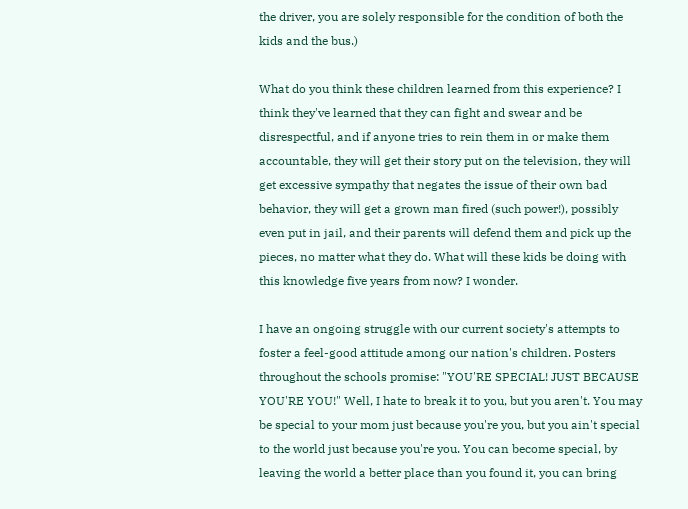the driver, you are solely responsible for the condition of both the kids and the bus.)

What do you think these children learned from this experience? I think they've learned that they can fight and swear and be disrespectful, and if anyone tries to rein them in or make them accountable, they will get their story put on the television, they will get excessive sympathy that negates the issue of their own bad behavior, they will get a grown man fired (such power!), possibly even put in jail, and their parents will defend them and pick up the pieces, no matter what they do. What will these kids be doing with this knowledge five years from now? I wonder.

I have an ongoing struggle with our current society's attempts to foster a feel-good attitude among our nation's children. Posters throughout the schools promise: "YOU'RE SPECIAL! JUST BECAUSE YOU'RE YOU!" Well, I hate to break it to you, but you aren't. You may be special to your mom just because you're you, but you ain't special to the world just because you're you. You can become special, by leaving the world a better place than you found it, you can bring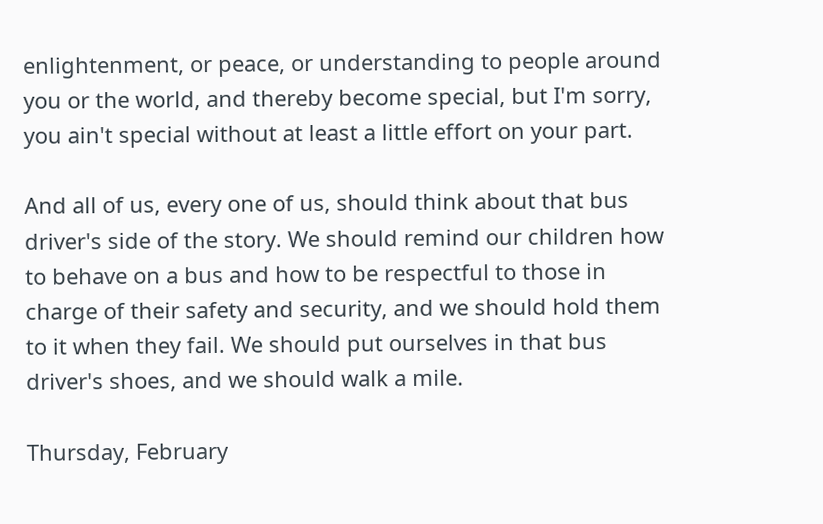enlightenment, or peace, or understanding to people around you or the world, and thereby become special, but I'm sorry, you ain't special without at least a little effort on your part.

And all of us, every one of us, should think about that bus driver's side of the story. We should remind our children how to behave on a bus and how to be respectful to those in charge of their safety and security, and we should hold them to it when they fail. We should put ourselves in that bus driver's shoes, and we should walk a mile.

Thursday, February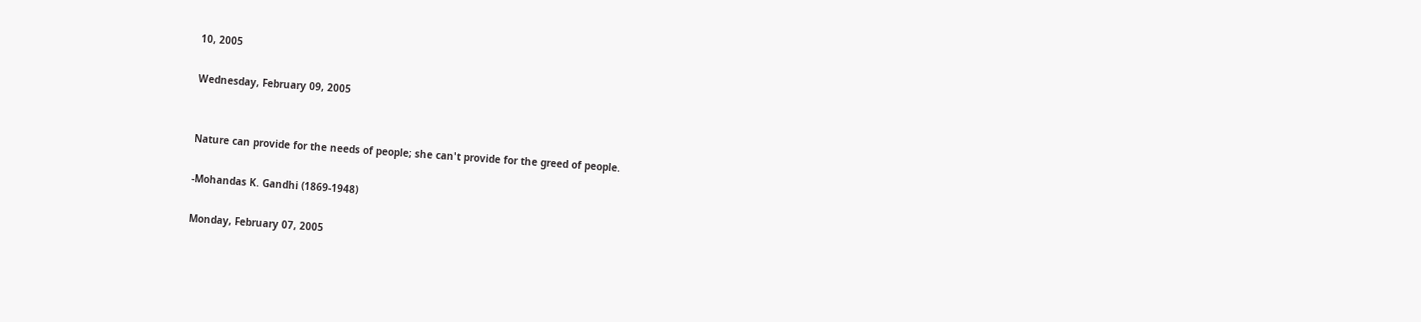10, 2005

Wednesday, February 09, 2005


Nature can provide for the needs of people; she can't provide for the greed of people.

-Mohandas K. Gandhi (1869-1948)

Monday, February 07, 2005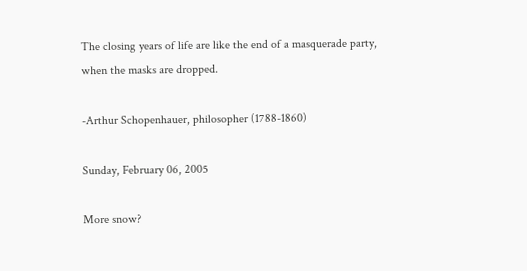The closing years of life are like the end of a masquerade party, when the masks are dropped.

-Arthur Schopenhauer, philosopher (1788-1860)

Sunday, February 06, 2005

More snow?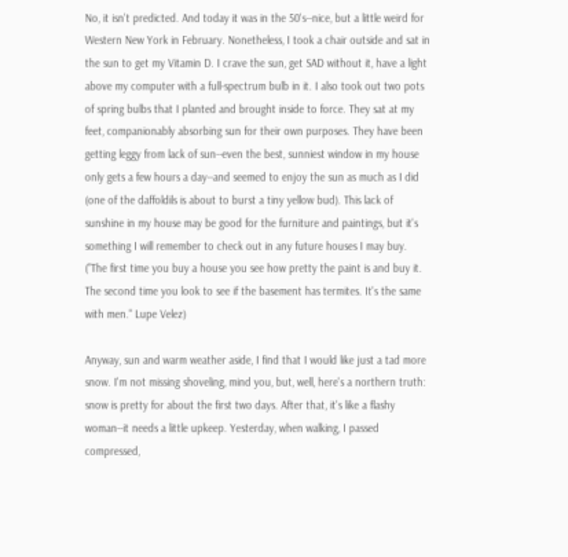No, it isn't predicted. And today it was in the 50's--nice, but a little weird for Western New York in February. Nonetheless, I took a chair outside and sat in the sun to get my Vitamin D. I crave the sun, get SAD without it, have a light above my computer with a full-spectrum bulb in it. I also took out two pots of spring bulbs that I planted and brought inside to force. They sat at my feet, companionably absorbing sun for their own purposes. They have been getting leggy from lack of sun--even the best, sunniest window in my house only gets a few hours a day--and seemed to enjoy the sun as much as I did (one of the daffoldils is about to burst a tiny yellow bud). This lack of sunshine in my house may be good for the furniture and paintings, but it's something I will remember to check out in any future houses I may buy. ("The first time you buy a house you see how pretty the paint is and buy it. The second time you look to see if the basement has termites. It's the same with men." Lupe Velez)

Anyway, sun and warm weather aside, I find that I would like just a tad more snow. I'm not missing shoveling, mind you, but, well, here's a northern truth: snow is pretty for about the first two days. After that, it's like a flashy woman--it needs a little upkeep. Yesterday, when walking, I passed compressed,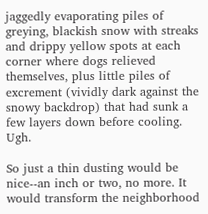jaggedly evaporating piles of greying, blackish snow with streaks and drippy yellow spots at each corner where dogs relieved themselves, plus little piles of excrement (vividly dark against the snowy backdrop) that had sunk a few layers down before cooling. Ugh.

So just a thin dusting would be nice--an inch or two, no more. It would transform the neighborhood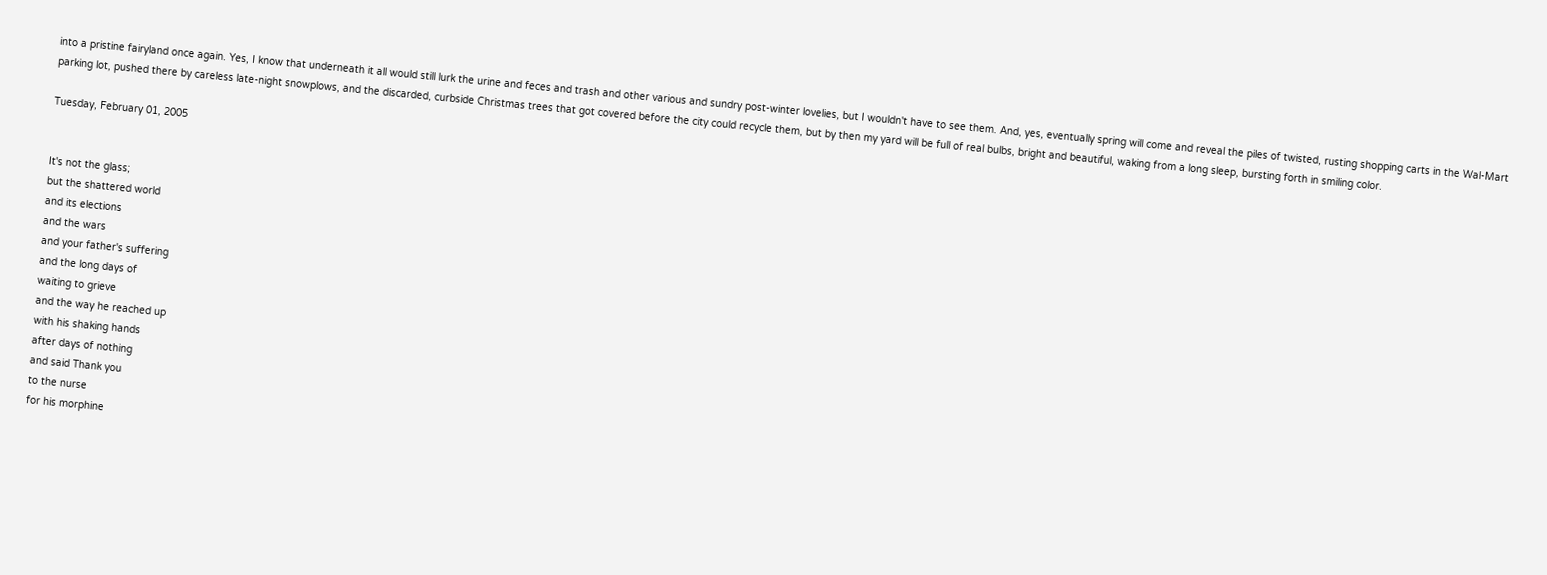into a pristine fairyland once again. Yes, I know that underneath it all would still lurk the urine and feces and trash and other various and sundry post-winter lovelies, but I wouldn't have to see them. And, yes, eventually spring will come and reveal the piles of twisted, rusting shopping carts in the Wal-Mart parking lot, pushed there by careless late-night snowplows, and the discarded, curbside Christmas trees that got covered before the city could recycle them, but by then my yard will be full of real bulbs, bright and beautiful, waking from a long sleep, bursting forth in smiling color.

Tuesday, February 01, 2005


It's not the glass;
but the shattered world
and its elections
and the wars
and your father's suffering
and the long days of
waiting to grieve
and the way he reached up
with his shaking hands
after days of nothing
and said Thank you
to the nurse
for his morphine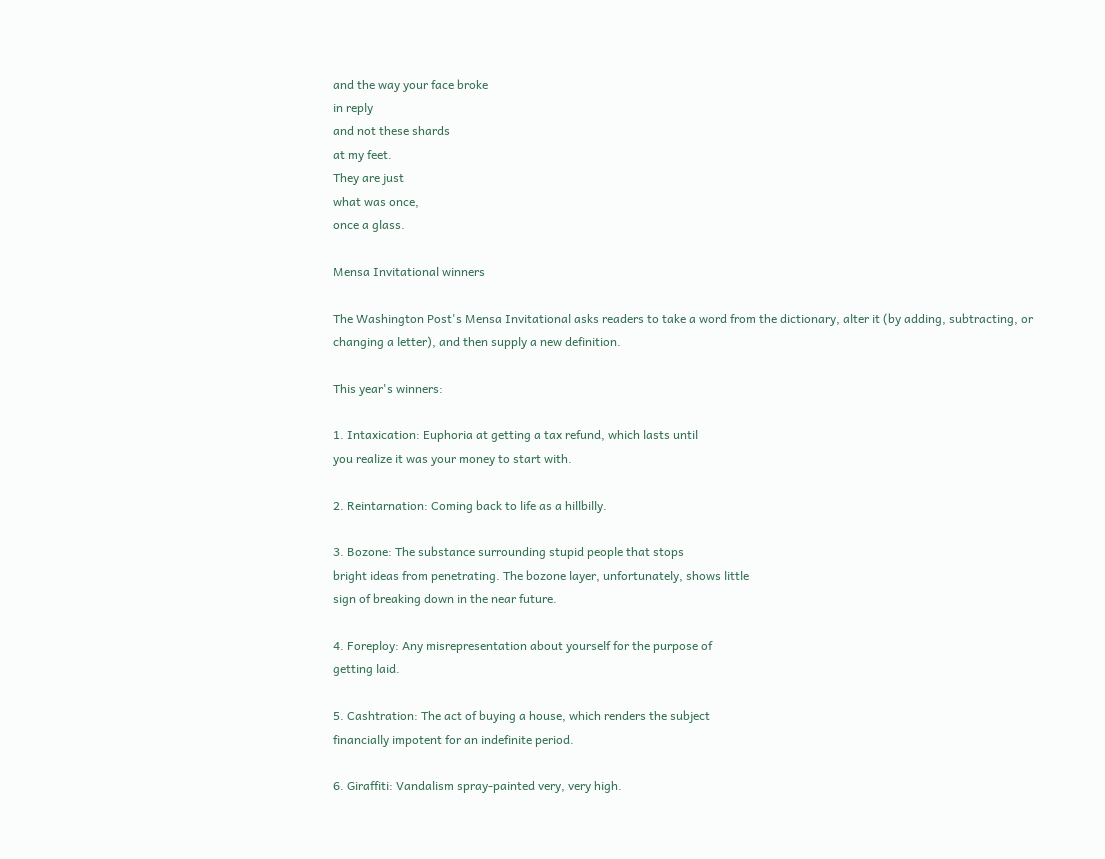and the way your face broke
in reply
and not these shards
at my feet.
They are just
what was once,
once a glass.

Mensa Invitational winners

The Washington Post's Mensa Invitational asks readers to take a word from the dictionary, alter it (by adding, subtracting, or changing a letter), and then supply a new definition.

This year's winners:

1. Intaxication: Euphoria at getting a tax refund, which lasts until
you realize it was your money to start with.

2. Reintarnation: Coming back to life as a hillbilly.

3. Bozone: The substance surrounding stupid people that stops
bright ideas from penetrating. The bozone layer, unfortunately, shows little
sign of breaking down in the near future.

4. Foreploy: Any misrepresentation about yourself for the purpose of
getting laid.

5. Cashtration: The act of buying a house, which renders the subject
financially impotent for an indefinite period.

6. Giraffiti: Vandalism spray-painted very, very high.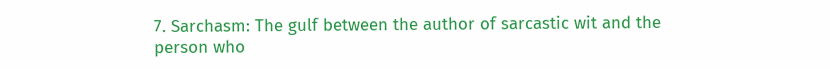7. Sarchasm: The gulf between the author of sarcastic wit and the
person who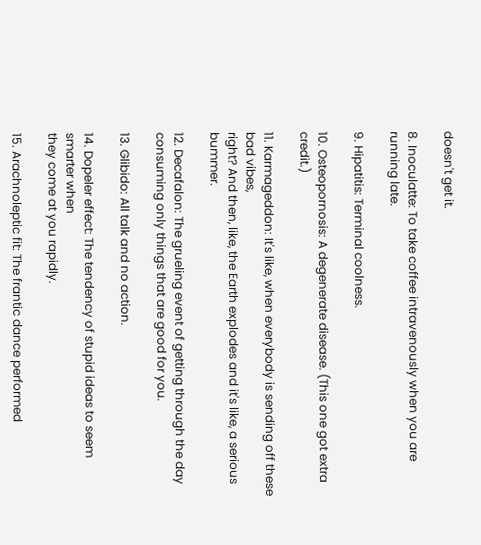doesn't get it.

8. Inoculatte: To take coffee intravenously when you are running late.

9. Hipatitis: Terminal coolness.

10. Osteopornosis: A degenerate disease. (This one got extra credit.)

11. Karmageddon: It's like, when everybody is sending off these bad vibes,
right? And then, like, the Earth explodes and it's like, a serious bummer.

12. Decafalon: The grueling event of getting through the day
consuming only things that are good for you.

13. Glibido: All talk and no action.

14. Dopeler effect: The tendency of stupid ideas to seem smarter when
they come at you rapidly.

15. Arachnoleptic fit: The frantic dance performed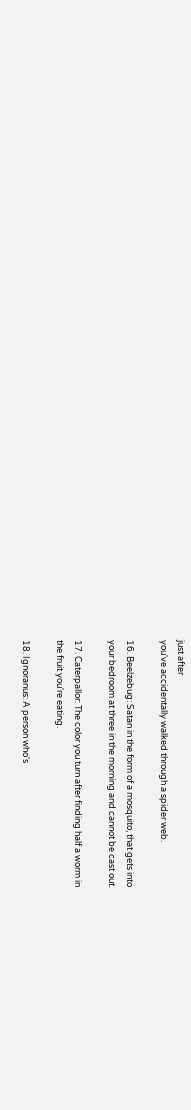just after
you've accidentally walked through a spider web.

16. Beelzebug: Satan in the form of a mosquito, that gets into
your bedroom at three in the morning and cannot be cast out.

17. Caterpallor: The color you turn after finding half a worm in
the fruit you're eating.

18. Ignoranus: A person who's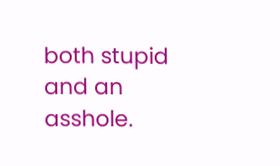both stupid and an asshole.